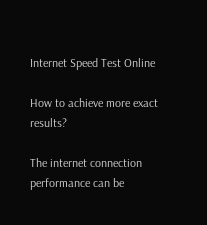Internet Speed Test Online

How to achieve more exact results?

The internet connection performance can be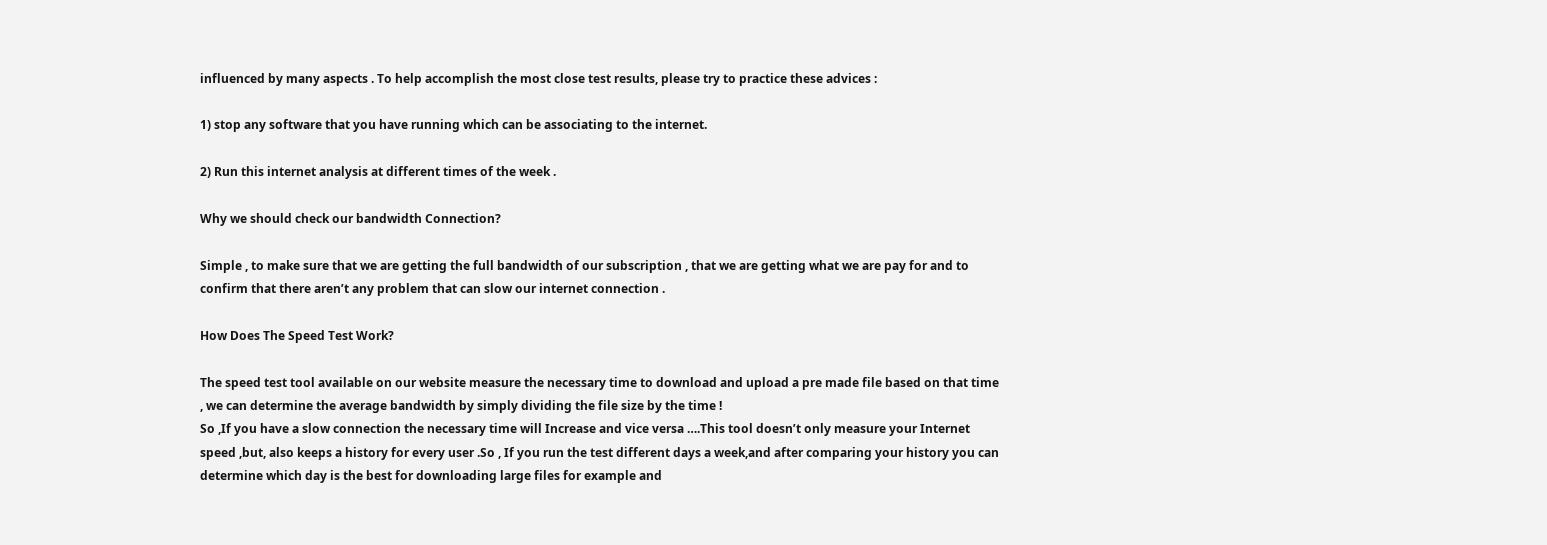influenced by many aspects . To help accomplish the most close test results, please try to practice these advices :

1) stop any software that you have running which can be associating to the internet.

2) Run this internet analysis at different times of the week .

Why we should check our bandwidth Connection?

Simple , to make sure that we are getting the full bandwidth of our subscription , that we are getting what we are pay for and to confirm that there aren’t any problem that can slow our internet connection .

How Does The Speed Test Work?

The speed test tool available on our website measure the necessary time to download and upload a pre made file based on that time , we can determine the average bandwidth by simply dividing the file size by the time !
So ,If you have a slow connection the necessary time will Increase and vice versa ….This tool doesn’t only measure your Internet speed ,but, also keeps a history for every user .So , If you run the test different days a week,and after comparing your history you can determine which day is the best for downloading large files for example and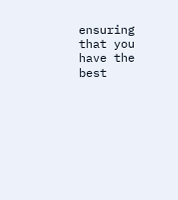ensuring that you have the best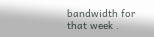bandwidth for that week .